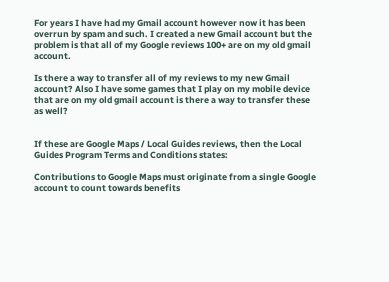For years I have had my Gmail account however now it has been overrun by spam and such. I created a new Gmail account but the problem is that all of my Google reviews 100+ are on my old gmail account.

Is there a way to transfer all of my reviews to my new Gmail account? Also I have some games that I play on my mobile device that are on my old gmail account is there a way to transfer these as well?


If these are Google Maps / Local Guides reviews, then the Local Guides Program Terms and Conditions states:

Contributions to Google Maps must originate from a single Google account to count towards benefits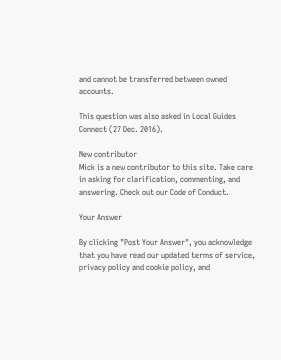and cannot be transferred between owned accounts.

This question was also asked in Local Guides Connect (27 Dec. 2016).

New contributor
Mick is a new contributor to this site. Take care in asking for clarification, commenting, and answering. Check out our Code of Conduct.

Your Answer

By clicking "Post Your Answer", you acknowledge that you have read our updated terms of service, privacy policy and cookie policy, and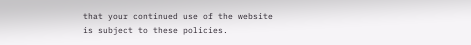that your continued use of the website is subject to these policies.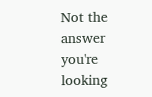Not the answer you're looking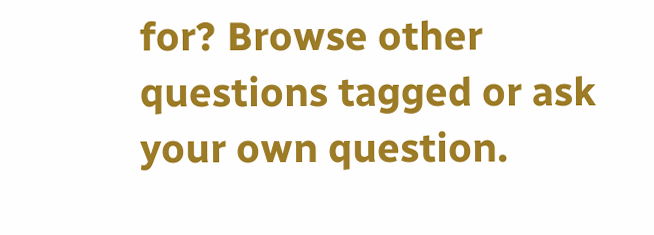for? Browse other questions tagged or ask your own question.